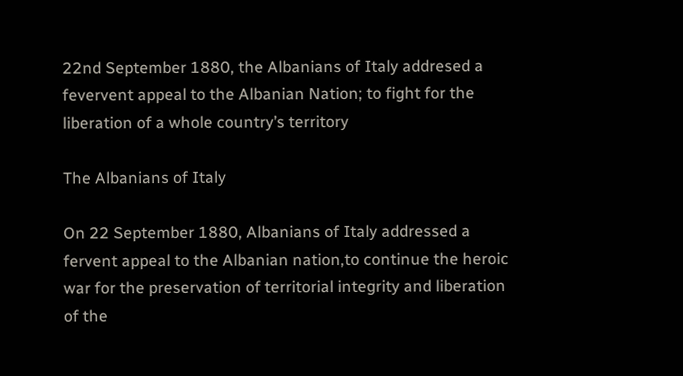22nd September 1880, the Albanians of Italy addresed a fevervent appeal to the Albanian Nation; to fight for the liberation of a whole country’s territory

The Albanians of Italy

On 22 September 1880, Albanians of Italy addressed a fervent appeal to the Albanian nation,to continue the heroic war for the preservation of territorial integrity and liberation of the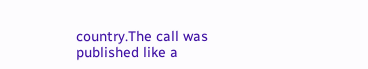country.The call was published like a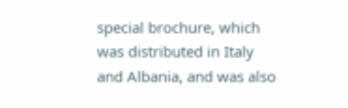special brochure, which was distributed in Italy and Albania, and was also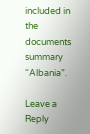included in the documents summary “Albania”.

Leave a Reply